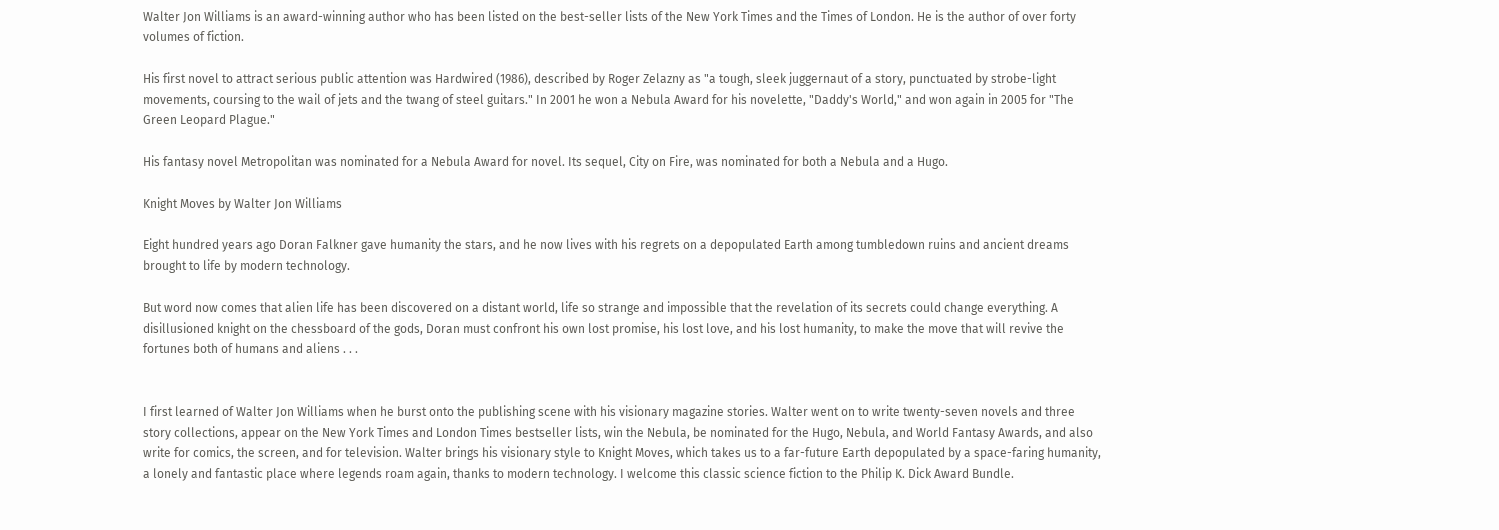Walter Jon Williams is an award-winning author who has been listed on the best-seller lists of the New York Times and the Times of London. He is the author of over forty volumes of fiction.

His first novel to attract serious public attention was Hardwired (1986), described by Roger Zelazny as "a tough, sleek juggernaut of a story, punctuated by strobe-light movements, coursing to the wail of jets and the twang of steel guitars." In 2001 he won a Nebula Award for his novelette, "Daddy's World," and won again in 2005 for "The Green Leopard Plague."

His fantasy novel Metropolitan was nominated for a Nebula Award for novel. Its sequel, City on Fire, was nominated for both a Nebula and a Hugo.

Knight Moves by Walter Jon Williams

Eight hundred years ago Doran Falkner gave humanity the stars, and he now lives with his regrets on a depopulated Earth among tumbledown ruins and ancient dreams brought to life by modern technology.

But word now comes that alien life has been discovered on a distant world, life so strange and impossible that the revelation of its secrets could change everything. A disillusioned knight on the chessboard of the gods, Doran must confront his own lost promise, his lost love, and his lost humanity, to make the move that will revive the fortunes both of humans and aliens . . .


I first learned of Walter Jon Williams when he burst onto the publishing scene with his visionary magazine stories. Walter went on to write twenty-seven novels and three story collections, appear on the New York Times and London Times bestseller lists, win the Nebula, be nominated for the Hugo, Nebula, and World Fantasy Awards, and also write for comics, the screen, and for television. Walter brings his visionary style to Knight Moves, which takes us to a far-future Earth depopulated by a space-faring humanity, a lonely and fantastic place where legends roam again, thanks to modern technology. I welcome this classic science fiction to the Philip K. Dick Award Bundle.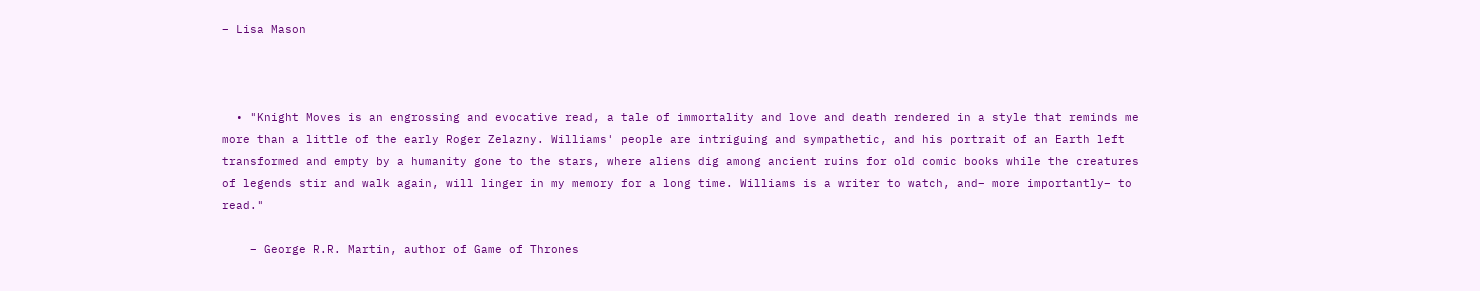– Lisa Mason



  • "Knight Moves is an engrossing and evocative read, a tale of immortality and love and death rendered in a style that reminds me more than a little of the early Roger Zelazny. Williams' people are intriguing and sympathetic, and his portrait of an Earth left transformed and empty by a humanity gone to the stars, where aliens dig among ancient ruins for old comic books while the creatures of legends stir and walk again, will linger in my memory for a long time. Williams is a writer to watch, and– more importantly– to read."

    – George R.R. Martin, author of Game of Thrones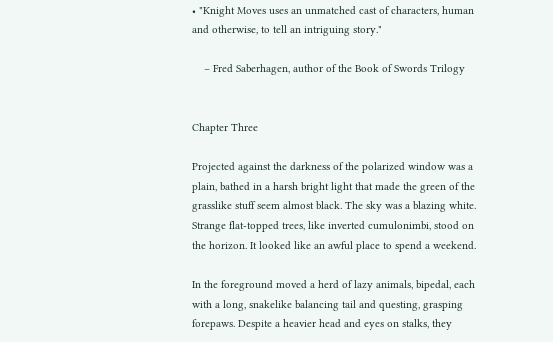• "Knight Moves uses an unmatched cast of characters, human and otherwise, to tell an intriguing story."

    – Fred Saberhagen, author of the Book of Swords Trilogy


Chapter Three

Projected against the darkness of the polarized window was a plain, bathed in a harsh bright light that made the green of the grasslike stuff seem almost black. The sky was a blazing white. Strange flat-topped trees, like inverted cumulonimbi, stood on the horizon. It looked like an awful place to spend a weekend.

In the foreground moved a herd of lazy animals, bipedal, each with a long, snakelike balancing tail and questing, grasping forepaws. Despite a heavier head and eyes on stalks, they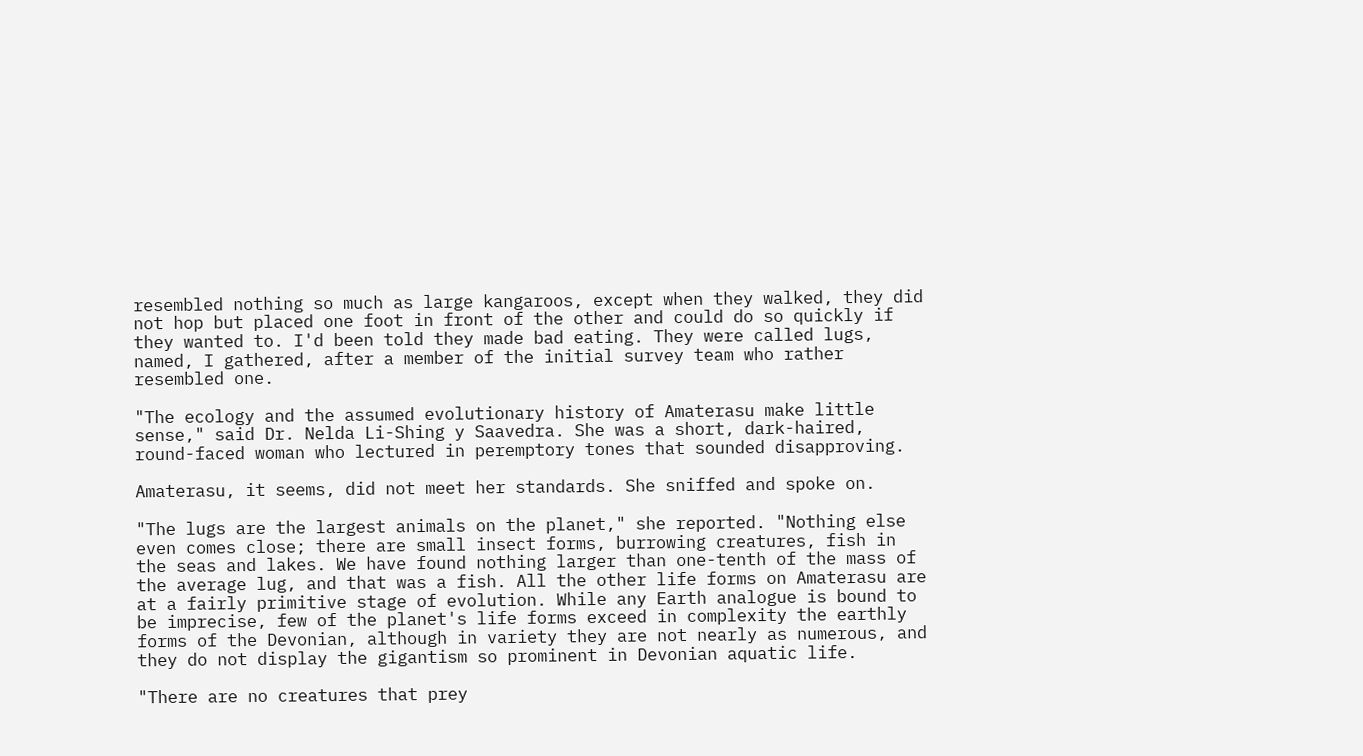resembled nothing so much as large kangaroos, except when they walked, they did not hop but placed one foot in front of the other and could do so quickly if they wanted to. I'd been told they made bad eating. They were called lugs, named, I gathered, after a member of the initial survey team who rather resembled one.

"The ecology and the assumed evolutionary history of Amaterasu make little sense," said Dr. Nelda Li-Shing y Saavedra. She was a short, dark-haired, round-faced woman who lectured in peremptory tones that sounded disapproving.

Amaterasu, it seems, did not meet her standards. She sniffed and spoke on.

"The lugs are the largest animals on the planet," she reported. "Nothing else even comes close; there are small insect forms, burrowing creatures, fish in the seas and lakes. We have found nothing larger than one-tenth of the mass of the average lug, and that was a fish. All the other life forms on Amaterasu are at a fairly primitive stage of evolution. While any Earth analogue is bound to be imprecise, few of the planet's life forms exceed in complexity the earthly forms of the Devonian, although in variety they are not nearly as numerous, and they do not display the gigantism so prominent in Devonian aquatic life.

"There are no creatures that prey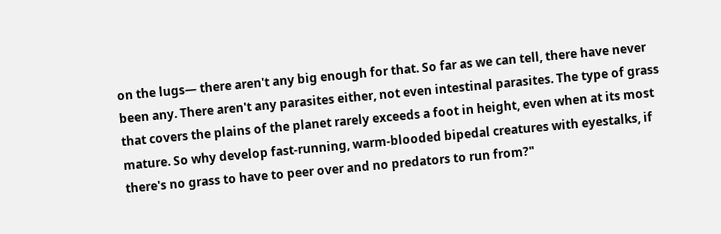on the lugs— there aren't any big enough for that. So far as we can tell, there have never been any. There aren't any parasites either, not even intestinal parasites. The type of grass that covers the plains of the planet rarely exceeds a foot in height, even when at its most mature. So why develop fast-running, warm-blooded bipedal creatures with eyestalks, if there's no grass to have to peer over and no predators to run from?"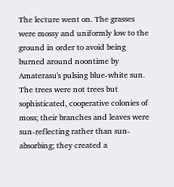The lecture went on. The grasses were mossy and uniformly low to the ground in order to avoid being burned around noontime by Amaterasu's pulsing blue-white sun. The trees were not trees but sophisticated, cooperative colonies of moss; their branches and leaves were sun-reflecting rather than sun-absorbing; they created a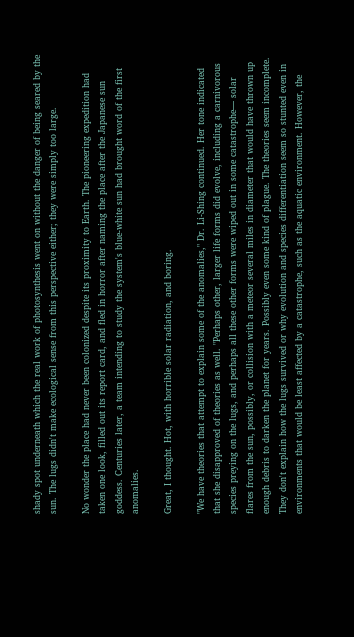shady spot underneath which the real work of photosynthesis went on without the danger of being seared by the sun. The lugs didn't make ecological sense from this perspective either; they were simply too large.

No wonder the place had never been colonized despite its proximity to Earth. The pioneering expedition had taken one look, filled out its report card, and fled in horror after naming the place after the Japanese sun goddess. Centuries later, a team intending to study the system's blue-white sun had brought word of the first anomalies.

Great, I thought. Hot, with horrible solar radiation, and boring.

"We have theories that attempt to explain some of the anomalies," Dr. Li-Shing continued. Her tone indicated that she disapproved of theories as well. "Perhaps other, larger life forms did evolve, including a carnivorous species preying on the lugs, and perhaps all these other forms were wiped out in some catastrophe— solar flares from the sun, possibly, or collision with a meteor several miles in diameter that would have thrown up enough debris to darken the planet for years. Possibly even some kind of plague. The theories seem incomplete. They don't explain how the lugs survived or why evolution and species differentiation seem so stunted even in environments that would be least affected by a catastrophe, such as the aquatic environment. However, the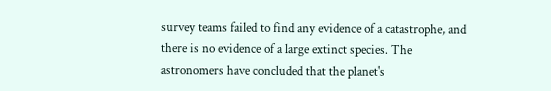survey teams failed to find any evidence of a catastrophe, and there is no evidence of a large extinct species. The astronomers have concluded that the planet's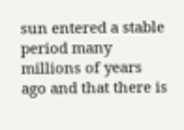sun entered a stable period many millions of years ago and that there is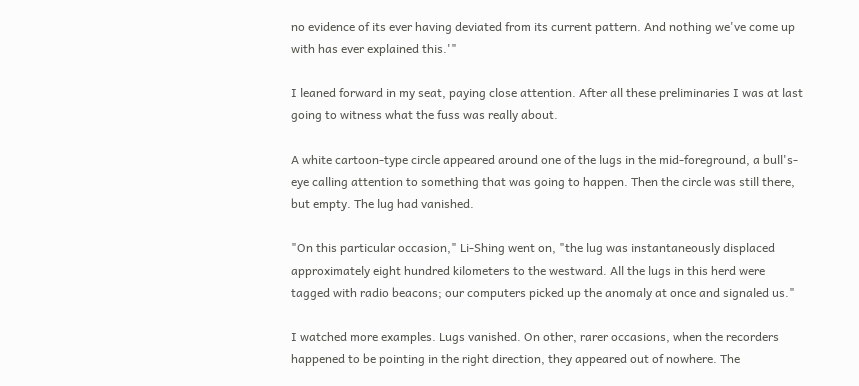no evidence of its ever having deviated from its current pattern. And nothing we've come up with has ever explained this.'"

I leaned forward in my seat, paying close attention. After all these preliminaries I was at last going to witness what the fuss was really about.

A white cartoon-type circle appeared around one of the lugs in the mid-foreground, a bull's-eye calling attention to something that was going to happen. Then the circle was still there, but empty. The lug had vanished.

"On this particular occasion," Li-Shing went on, "the lug was instantaneously displaced approximately eight hundred kilometers to the westward. All the lugs in this herd were tagged with radio beacons; our computers picked up the anomaly at once and signaled us."

I watched more examples. Lugs vanished. On other, rarer occasions, when the recorders happened to be pointing in the right direction, they appeared out of nowhere. The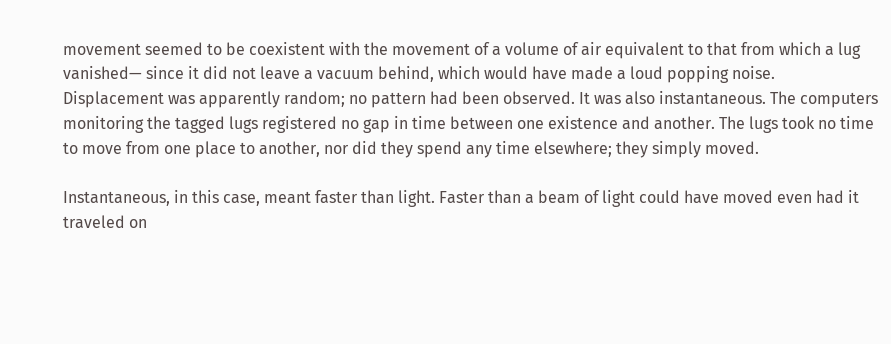movement seemed to be coexistent with the movement of a volume of air equivalent to that from which a lug vanished— since it did not leave a vacuum behind, which would have made a loud popping noise. Displacement was apparently random; no pattern had been observed. It was also instantaneous. The computers monitoring the tagged lugs registered no gap in time between one existence and another. The lugs took no time to move from one place to another, nor did they spend any time elsewhere; they simply moved.

Instantaneous, in this case, meant faster than light. Faster than a beam of light could have moved even had it traveled on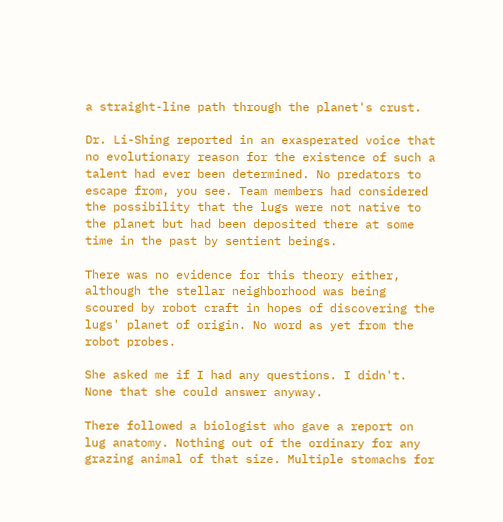a straight-line path through the planet's crust.

Dr. Li-Shing reported in an exasperated voice that no evolutionary reason for the existence of such a talent had ever been determined. No predators to escape from, you see. Team members had considered the possibility that the lugs were not native to the planet but had been deposited there at some time in the past by sentient beings.

There was no evidence for this theory either, although the stellar neighborhood was being scoured by robot craft in hopes of discovering the lugs' planet of origin. No word as yet from the robot probes.

She asked me if I had any questions. I didn't. None that she could answer anyway.

There followed a biologist who gave a report on lug anatomy. Nothing out of the ordinary for any grazing animal of that size. Multiple stomachs for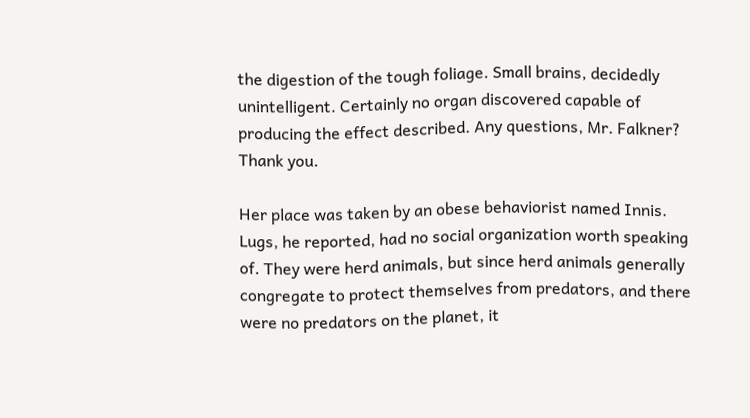the digestion of the tough foliage. Small brains, decidedly unintelligent. Certainly no organ discovered capable of producing the effect described. Any questions, Mr. Falkner? Thank you.

Her place was taken by an obese behaviorist named Innis. Lugs, he reported, had no social organization worth speaking of. They were herd animals, but since herd animals generally congregate to protect themselves from predators, and there were no predators on the planet, it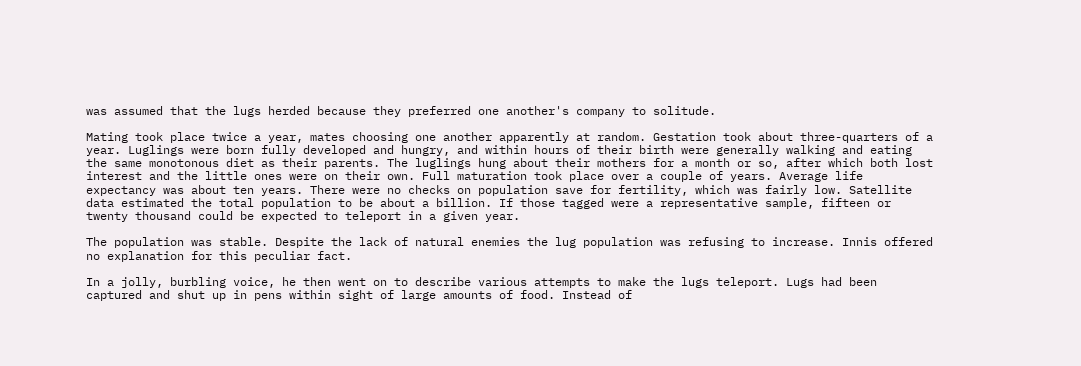was assumed that the lugs herded because they preferred one another's company to solitude.

Mating took place twice a year, mates choosing one another apparently at random. Gestation took about three-quarters of a year. Luglings were born fully developed and hungry, and within hours of their birth were generally walking and eating the same monotonous diet as their parents. The luglings hung about their mothers for a month or so, after which both lost interest and the little ones were on their own. Full maturation took place over a couple of years. Average life expectancy was about ten years. There were no checks on population save for fertility, which was fairly low. Satellite data estimated the total population to be about a billion. If those tagged were a representative sample, fifteen or twenty thousand could be expected to teleport in a given year.

The population was stable. Despite the lack of natural enemies the lug population was refusing to increase. Innis offered no explanation for this peculiar fact.

In a jolly, burbling voice, he then went on to describe various attempts to make the lugs teleport. Lugs had been captured and shut up in pens within sight of large amounts of food. Instead of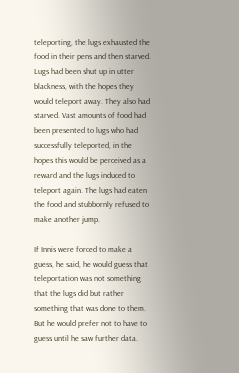teleporting, the lugs exhausted the food in their pens and then starved. Lugs had been shut up in utter blackness, with the hopes they would teleport away. They also had starved. Vast amounts of food had been presented to lugs who had successfully teleported, in the hopes this would be perceived as a reward and the lugs induced to teleport again. The lugs had eaten the food and stubbornly refused to make another jump.

If Innis were forced to make a guess, he said, he would guess that teleportation was not something that the lugs did but rather something that was done to them. But he would prefer not to have to guess until he saw further data.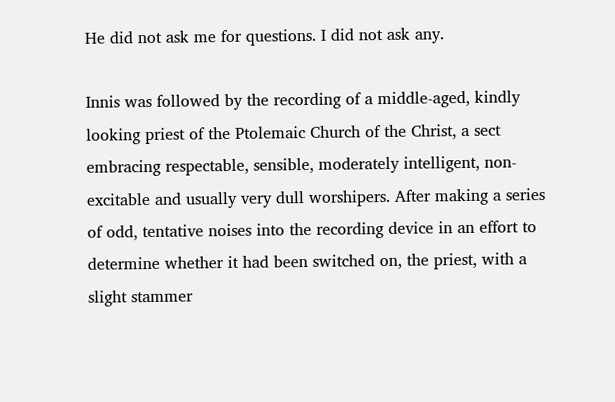He did not ask me for questions. I did not ask any.

Innis was followed by the recording of a middle-aged, kindly looking priest of the Ptolemaic Church of the Christ, a sect embracing respectable, sensible, moderately intelligent, non-excitable and usually very dull worshipers. After making a series of odd, tentative noises into the recording device in an effort to determine whether it had been switched on, the priest, with a slight stammer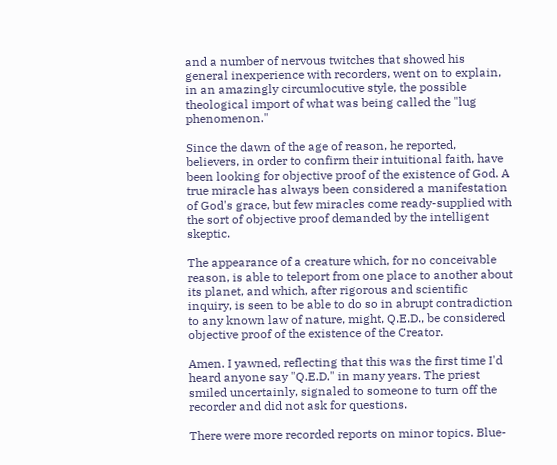and a number of nervous twitches that showed his general inexperience with recorders, went on to explain, in an amazingly circumlocutive style, the possible theological import of what was being called the "lug phenomenon."

Since the dawn of the age of reason, he reported, believers, in order to confirm their intuitional faith, have been looking for objective proof of the existence of God. A true miracle has always been considered a manifestation of God's grace, but few miracles come ready-supplied with the sort of objective proof demanded by the intelligent skeptic.

The appearance of a creature which, for no conceivable reason, is able to teleport from one place to another about its planet, and which, after rigorous and scientific inquiry, is seen to be able to do so in abrupt contradiction to any known law of nature, might, Q.E.D., be considered objective proof of the existence of the Creator.

Amen. I yawned, reflecting that this was the first time I'd heard anyone say "Q.E.D." in many years. The priest smiled uncertainly, signaled to someone to turn off the recorder and did not ask for questions.

There were more recorded reports on minor topics. Blue-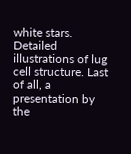white stars. Detailed illustrations of lug cell structure. Last of all, a presentation by the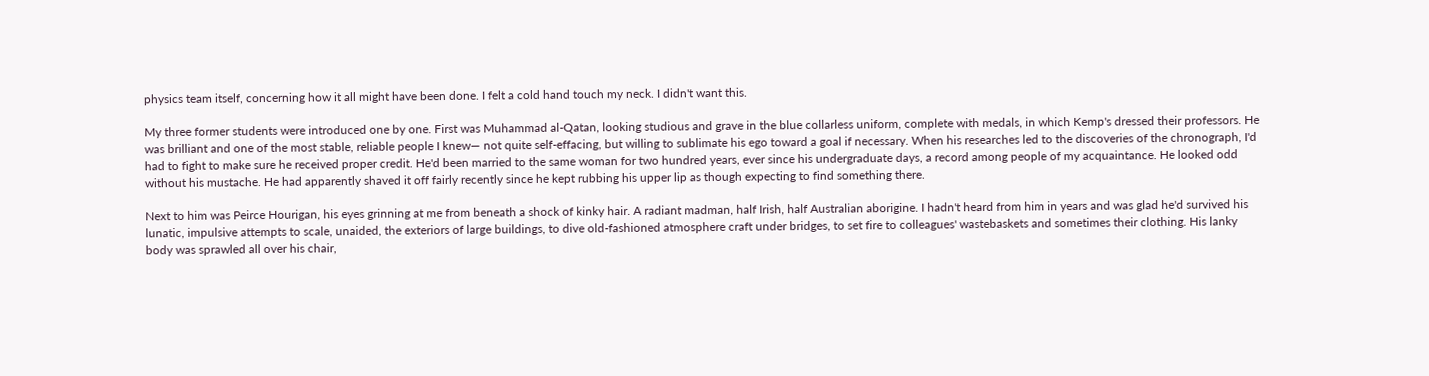physics team itself, concerning how it all might have been done. I felt a cold hand touch my neck. I didn't want this.

My three former students were introduced one by one. First was Muhammad al-Qatan, looking studious and grave in the blue collarless uniform, complete with medals, in which Kemp's dressed their professors. He was brilliant and one of the most stable, reliable people I knew— not quite self-effacing, but willing to sublimate his ego toward a goal if necessary. When his researches led to the discoveries of the chronograph, I'd had to fight to make sure he received proper credit. He'd been married to the same woman for two hundred years, ever since his undergraduate days, a record among people of my acquaintance. He looked odd without his mustache. He had apparently shaved it off fairly recently since he kept rubbing his upper lip as though expecting to find something there.

Next to him was Peirce Hourigan, his eyes grinning at me from beneath a shock of kinky hair. A radiant madman, half Irish, half Australian aborigine. I hadn't heard from him in years and was glad he'd survived his lunatic, impulsive attempts to scale, unaided, the exteriors of large buildings, to dive old-fashioned atmosphere craft under bridges, to set fire to colleagues' wastebaskets and sometimes their clothing. His lanky body was sprawled all over his chair,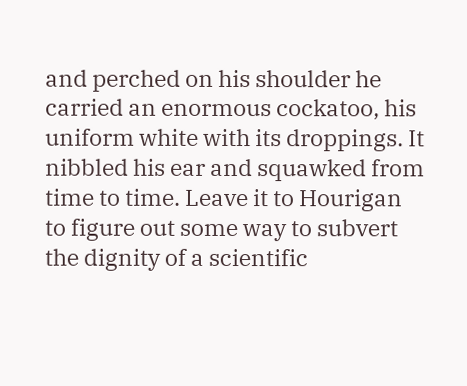and perched on his shoulder he carried an enormous cockatoo, his uniform white with its droppings. It nibbled his ear and squawked from time to time. Leave it to Hourigan to figure out some way to subvert the dignity of a scientific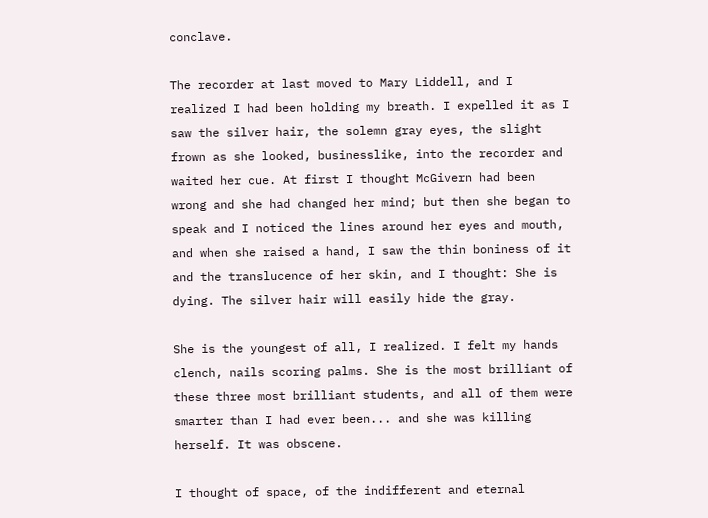conclave.

The recorder at last moved to Mary Liddell, and I realized I had been holding my breath. I expelled it as I saw the silver hair, the solemn gray eyes, the slight frown as she looked, businesslike, into the recorder and waited her cue. At first I thought McGivern had been wrong and she had changed her mind; but then she began to speak and I noticed the lines around her eyes and mouth, and when she raised a hand, I saw the thin boniness of it and the translucence of her skin, and I thought: She is dying. The silver hair will easily hide the gray.

She is the youngest of all, I realized. I felt my hands clench, nails scoring palms. She is the most brilliant of these three most brilliant students, and all of them were smarter than I had ever been... and she was killing herself. It was obscene.

I thought of space, of the indifferent and eternal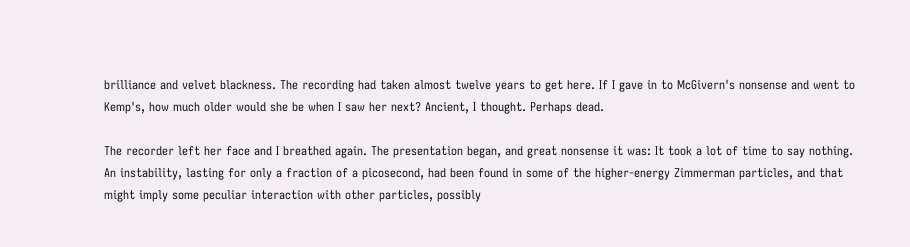brilliance and velvet blackness. The recording had taken almost twelve years to get here. If I gave in to McGivern's nonsense and went to Kemp's, how much older would she be when I saw her next? Ancient, I thought. Perhaps dead.

The recorder left her face and I breathed again. The presentation began, and great nonsense it was: It took a lot of time to say nothing. An instability, lasting for only a fraction of a picosecond, had been found in some of the higher-energy Zimmerman particles, and that might imply some peculiar interaction with other particles, possibly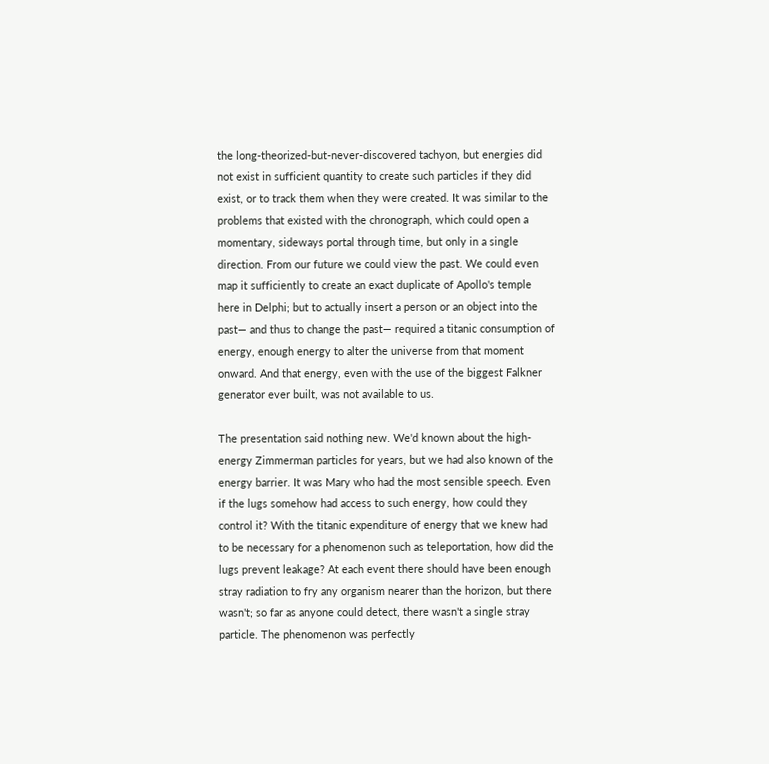the long-theorized-but-never-discovered tachyon, but energies did not exist in sufficient quantity to create such particles if they did exist, or to track them when they were created. It was similar to the problems that existed with the chronograph, which could open a momentary, sideways portal through time, but only in a single direction. From our future we could view the past. We could even map it sufficiently to create an exact duplicate of Apollo's temple here in Delphi; but to actually insert a person or an object into the past— and thus to change the past— required a titanic consumption of energy, enough energy to alter the universe from that moment onward. And that energy, even with the use of the biggest Falkner generator ever built, was not available to us.

The presentation said nothing new. We'd known about the high-energy Zimmerman particles for years, but we had also known of the energy barrier. It was Mary who had the most sensible speech. Even if the lugs somehow had access to such energy, how could they control it? With the titanic expenditure of energy that we knew had to be necessary for a phenomenon such as teleportation, how did the lugs prevent leakage? At each event there should have been enough stray radiation to fry any organism nearer than the horizon, but there wasn't; so far as anyone could detect, there wasn't a single stray particle. The phenomenon was perfectly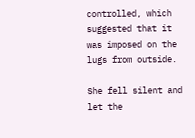controlled, which suggested that it was imposed on the lugs from outside.

She fell silent and let the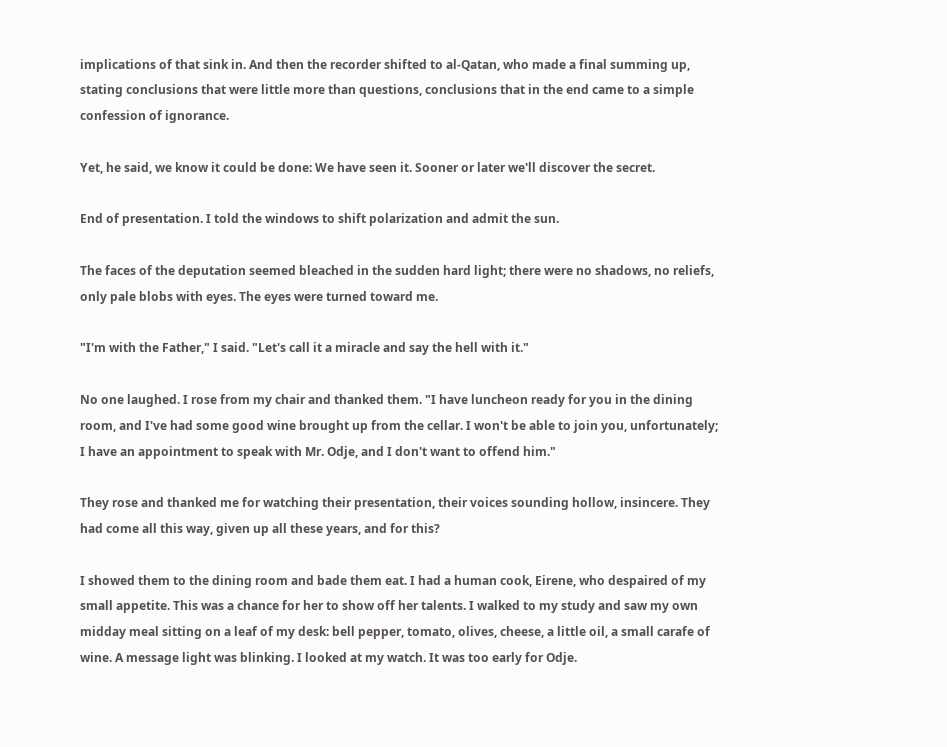implications of that sink in. And then the recorder shifted to al-Qatan, who made a final summing up, stating conclusions that were little more than questions, conclusions that in the end came to a simple confession of ignorance.

Yet, he said, we know it could be done: We have seen it. Sooner or later we'll discover the secret.

End of presentation. I told the windows to shift polarization and admit the sun.

The faces of the deputation seemed bleached in the sudden hard light; there were no shadows, no reliefs, only pale blobs with eyes. The eyes were turned toward me.

"I'm with the Father," I said. "Let's call it a miracle and say the hell with it."

No one laughed. I rose from my chair and thanked them. "I have luncheon ready for you in the dining room, and I've had some good wine brought up from the cellar. I won't be able to join you, unfortunately; I have an appointment to speak with Mr. Odje, and I don't want to offend him."

They rose and thanked me for watching their presentation, their voices sounding hollow, insincere. They had come all this way, given up all these years, and for this?

I showed them to the dining room and bade them eat. I had a human cook, Eirene, who despaired of my small appetite. This was a chance for her to show off her talents. I walked to my study and saw my own midday meal sitting on a leaf of my desk: bell pepper, tomato, olives, cheese, a little oil, a small carafe of wine. A message light was blinking. I looked at my watch. It was too early for Odje.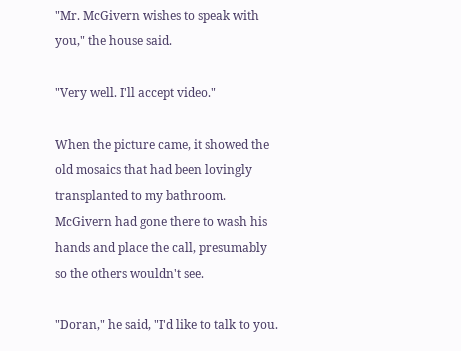"Mr. McGivern wishes to speak with you," the house said.

"Very well. I'll accept video."

When the picture came, it showed the old mosaics that had been lovingly transplanted to my bathroom. McGivern had gone there to wash his hands and place the call, presumably so the others wouldn't see.

"Doran," he said, "I'd like to talk to you.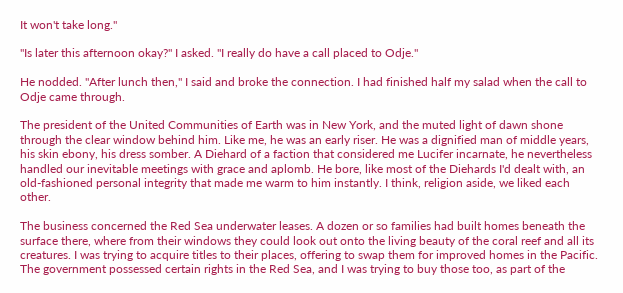It won't take long."

"Is later this afternoon okay?" I asked. "I really do have a call placed to Odje."

He nodded. "After lunch then," I said and broke the connection. I had finished half my salad when the call to Odje came through.

The president of the United Communities of Earth was in New York, and the muted light of dawn shone through the clear window behind him. Like me, he was an early riser. He was a dignified man of middle years, his skin ebony, his dress somber. A Diehard of a faction that considered me Lucifer incarnate, he nevertheless handled our inevitable meetings with grace and aplomb. He bore, like most of the Diehards I'd dealt with, an old-fashioned personal integrity that made me warm to him instantly. I think, religion aside, we liked each other.

The business concerned the Red Sea underwater leases. A dozen or so families had built homes beneath the surface there, where from their windows they could look out onto the living beauty of the coral reef and all its creatures. I was trying to acquire titles to their places, offering to swap them for improved homes in the Pacific. The government possessed certain rights in the Red Sea, and I was trying to buy those too, as part of the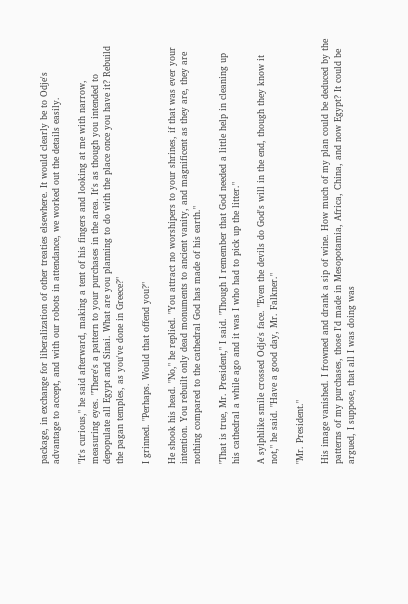package, in exchange for liberalization of other treaties elsewhere. It would clearly be to Odje's advantage to accept, and with our robots in attendance, we worked out the details easily.

"It's curious," he said afterward, making a tent of his fingers and looking at me with narrow, measuring eyes. "There's a pattern to your purchases in the area. It's as though you intended to depopulate all Egypt and Sinai. What are you planning to do with the place once you have it? Rebuild the pagan temples, as you've done in Greece?"

I grinned. "Perhaps. Would that offend you?"

He shook his head. "No," he replied. "You attract no worshipers to your shrines, if that was ever your intention. You rebuilt only dead monuments to ancient vanity, and magnificent as they are, they are nothing compared to the cathedral God has made of his earth."

"That is true, Mr. President," I said. "Though I remember that God needed a little help in cleaning up his cathedral a while ago and it was I who had to pick up the litter."

A sylphlike smile crossed Odje's face. "Even the devils do God's will in the end, though they know it not," he said. "Have a good day, Mr. Falkner."

"Mr. President."

His image vanished. I frowned and drank a sip of wine. How much of my plan could be deduced by the patterns of my purchases, those I'd made in Mesopotamia, Africa, China, and now Egypt? It could be argued, I suppose, that all I was doing was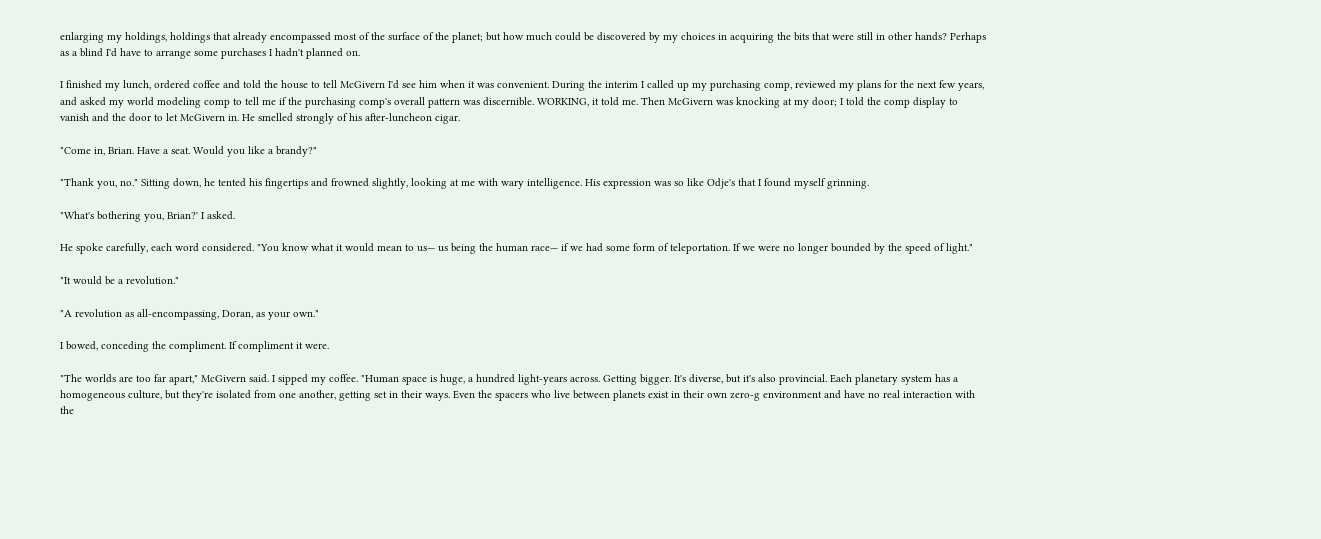enlarging my holdings, holdings that already encompassed most of the surface of the planet; but how much could be discovered by my choices in acquiring the bits that were still in other hands? Perhaps as a blind I'd have to arrange some purchases I hadn't planned on.

I finished my lunch, ordered coffee and told the house to tell McGivern I'd see him when it was convenient. During the interim I called up my purchasing comp, reviewed my plans for the next few years, and asked my world modeling comp to tell me if the purchasing comp's overall pattern was discernible. WORKING, it told me. Then McGivern was knocking at my door; I told the comp display to vanish and the door to let McGivern in. He smelled strongly of his after-luncheon cigar.

"Come in, Brian. Have a seat. Would you like a brandy?"

"Thank you, no." Sitting down, he tented his fingertips and frowned slightly, looking at me with wary intelligence. His expression was so like Odje's that I found myself grinning.

"What's bothering you, Brian?' I asked.

He spoke carefully, each word considered. "You know what it would mean to us— us being the human race— if we had some form of teleportation. If we were no longer bounded by the speed of light."

"It would be a revolution."

"A revolution as all-encompassing, Doran, as your own."

I bowed, conceding the compliment. If compliment it were.

"The worlds are too far apart," McGivern said. I sipped my coffee. "Human space is huge, a hundred light-years across. Getting bigger. It's diverse, but it's also provincial. Each planetary system has a homogeneous culture, but they're isolated from one another, getting set in their ways. Even the spacers who live between planets exist in their own zero-g environment and have no real interaction with the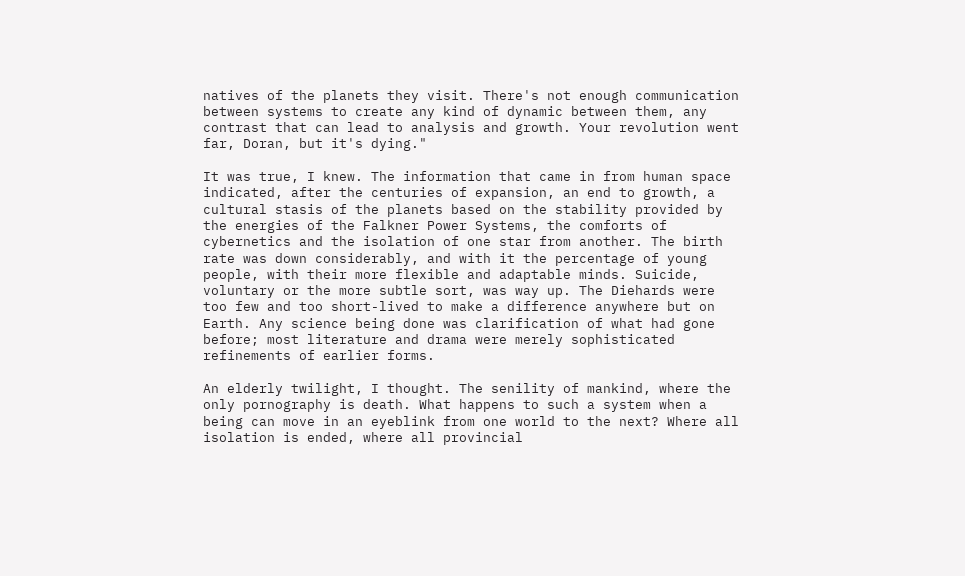natives of the planets they visit. There's not enough communication between systems to create any kind of dynamic between them, any contrast that can lead to analysis and growth. Your revolution went far, Doran, but it's dying."

It was true, I knew. The information that came in from human space indicated, after the centuries of expansion, an end to growth, a cultural stasis of the planets based on the stability provided by the energies of the Falkner Power Systems, the comforts of cybernetics and the isolation of one star from another. The birth rate was down considerably, and with it the percentage of young people, with their more flexible and adaptable minds. Suicide, voluntary or the more subtle sort, was way up. The Diehards were too few and too short-lived to make a difference anywhere but on Earth. Any science being done was clarification of what had gone before; most literature and drama were merely sophisticated refinements of earlier forms.

An elderly twilight, I thought. The senility of mankind, where the only pornography is death. What happens to such a system when a being can move in an eyeblink from one world to the next? Where all isolation is ended, where all provincial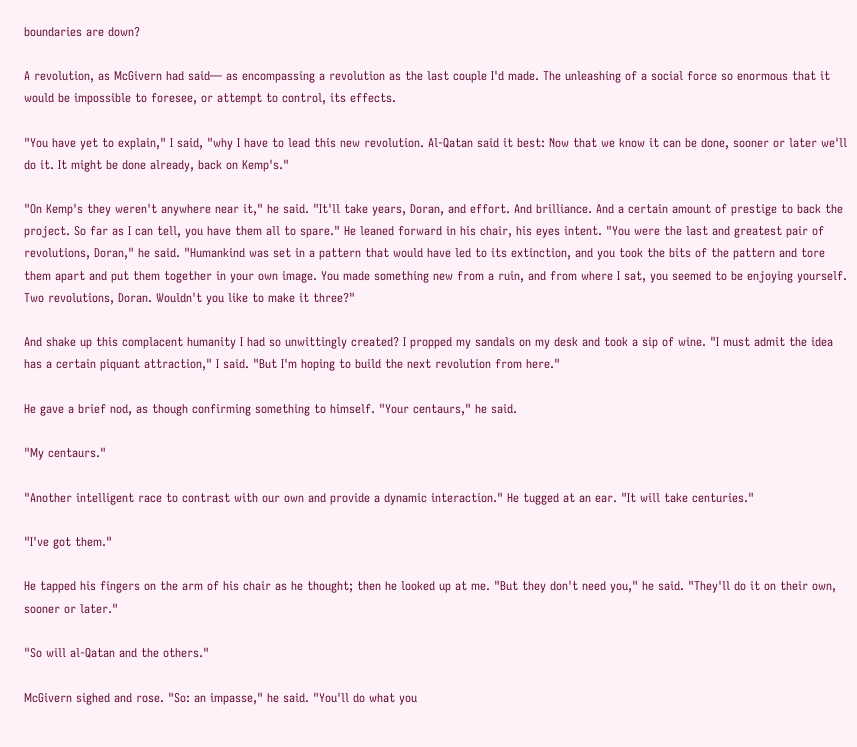boundaries are down?

A revolution, as McGivern had said— as encompassing a revolution as the last couple I'd made. The unleashing of a social force so enormous that it would be impossible to foresee, or attempt to control, its effects.

"You have yet to explain," I said, "why I have to lead this new revolution. Al-Qatan said it best: Now that we know it can be done, sooner or later we'll do it. It might be done already, back on Kemp's."

"On Kemp's they weren't anywhere near it," he said. "It'll take years, Doran, and effort. And brilliance. And a certain amount of prestige to back the project. So far as I can tell, you have them all to spare." He leaned forward in his chair, his eyes intent. "You were the last and greatest pair of revolutions, Doran," he said. "Humankind was set in a pattern that would have led to its extinction, and you took the bits of the pattern and tore them apart and put them together in your own image. You made something new from a ruin, and from where I sat, you seemed to be enjoying yourself. Two revolutions, Doran. Wouldn't you like to make it three?"

And shake up this complacent humanity I had so unwittingly created? I propped my sandals on my desk and took a sip of wine. "I must admit the idea has a certain piquant attraction," I said. "But I'm hoping to build the next revolution from here."

He gave a brief nod, as though confirming something to himself. "Your centaurs," he said.

"My centaurs."

"Another intelligent race to contrast with our own and provide a dynamic interaction." He tugged at an ear. "It will take centuries."

"I've got them."

He tapped his fingers on the arm of his chair as he thought; then he looked up at me. "But they don't need you," he said. "They'll do it on their own, sooner or later."

"So will al-Qatan and the others."

McGivern sighed and rose. "So: an impasse," he said. "You'll do what you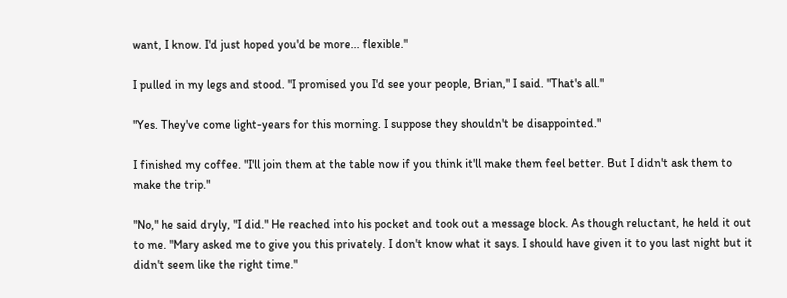want, I know. I'd just hoped you'd be more... flexible."

I pulled in my legs and stood. "I promised you I'd see your people, Brian," I said. "That's all."

"Yes. They've come light-years for this morning. I suppose they shouldn't be disappointed."

I finished my coffee. "I'll join them at the table now if you think it'll make them feel better. But I didn't ask them to make the trip."

"No," he said dryly, "I did." He reached into his pocket and took out a message block. As though reluctant, he held it out to me. "Mary asked me to give you this privately. I don't know what it says. I should have given it to you last night but it didn't seem like the right time."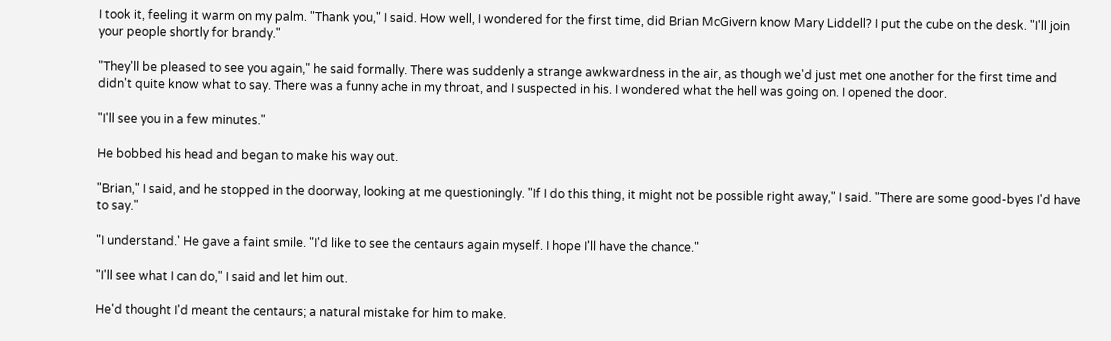I took it, feeling it warm on my palm. "Thank you," I said. How well, I wondered for the first time, did Brian McGivern know Mary Liddell? I put the cube on the desk. "I'll join your people shortly for brandy."

"They'll be pleased to see you again," he said formally. There was suddenly a strange awkwardness in the air, as though we'd just met one another for the first time and didn't quite know what to say. There was a funny ache in my throat, and I suspected in his. I wondered what the hell was going on. I opened the door.

"I'll see you in a few minutes."

He bobbed his head and began to make his way out.

"Brian," I said, and he stopped in the doorway, looking at me questioningly. "If I do this thing, it might not be possible right away," I said. "There are some good-byes I'd have to say."

"I understand.' He gave a faint smile. "I'd like to see the centaurs again myself. I hope I'll have the chance."

"I'll see what I can do," I said and let him out.

He'd thought I'd meant the centaurs; a natural mistake for him to make.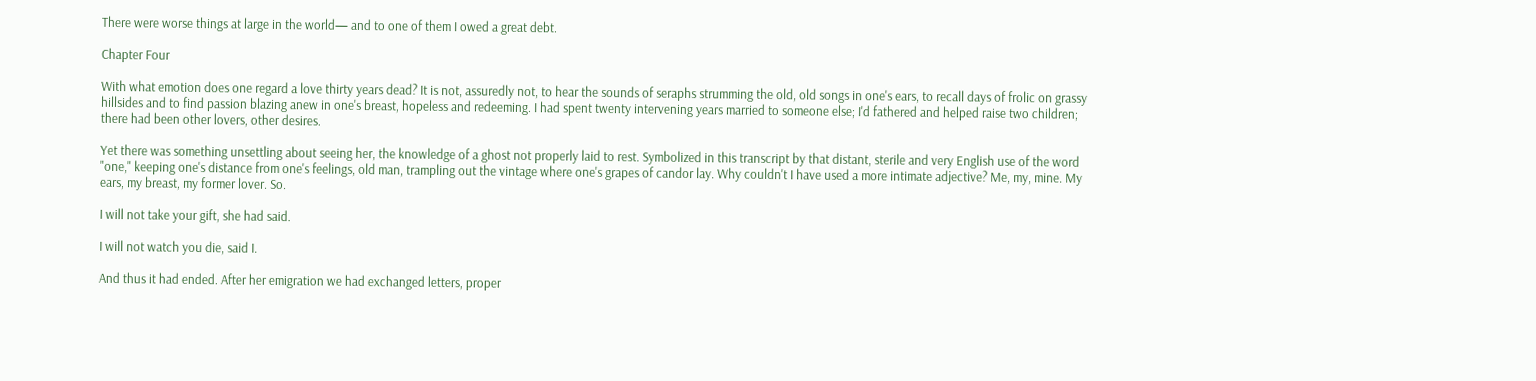There were worse things at large in the world— and to one of them I owed a great debt.

Chapter Four

With what emotion does one regard a love thirty years dead? It is not, assuredly not, to hear the sounds of seraphs strumming the old, old songs in one's ears, to recall days of frolic on grassy hillsides and to find passion blazing anew in one's breast, hopeless and redeeming. I had spent twenty intervening years married to someone else; I'd fathered and helped raise two children; there had been other lovers, other desires.

Yet there was something unsettling about seeing her, the knowledge of a ghost not properly laid to rest. Symbolized in this transcript by that distant, sterile and very English use of the word "one," keeping one's distance from one's feelings, old man, trampling out the vintage where one's grapes of candor lay. Why couldn't I have used a more intimate adjective? Me, my, mine. My ears, my breast, my former lover. So.

I will not take your gift, she had said.

I will not watch you die, said I.

And thus it had ended. After her emigration we had exchanged letters, proper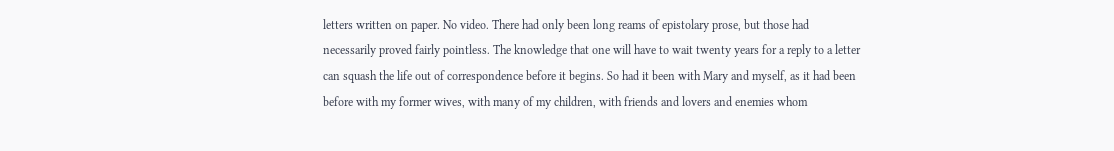letters written on paper. No video. There had only been long reams of epistolary prose, but those had necessarily proved fairly pointless. The knowledge that one will have to wait twenty years for a reply to a letter can squash the life out of correspondence before it begins. So had it been with Mary and myself, as it had been before with my former wives, with many of my children, with friends and lovers and enemies whom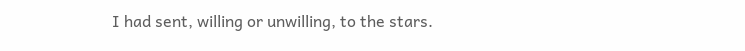I had sent, willing or unwilling, to the stars.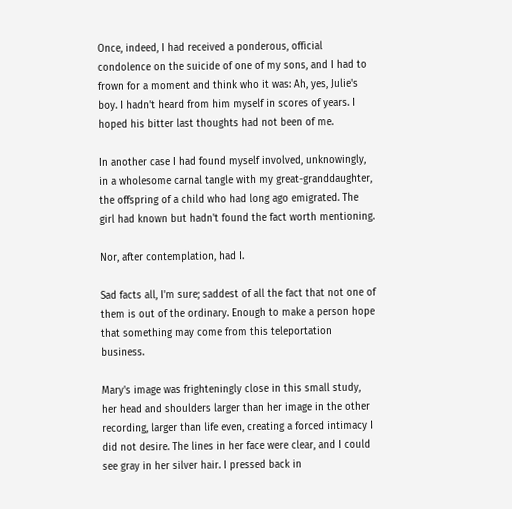Once, indeed, I had received a ponderous, official condolence on the suicide of one of my sons, and I had to frown for a moment and think who it was: Ah, yes, Julie's boy. I hadn't heard from him myself in scores of years. I hoped his bitter last thoughts had not been of me.

In another case I had found myself involved, unknowingly, in a wholesome carnal tangle with my great-granddaughter, the offspring of a child who had long ago emigrated. The girl had known but hadn't found the fact worth mentioning.

Nor, after contemplation, had I.

Sad facts all, I'm sure; saddest of all the fact that not one of them is out of the ordinary. Enough to make a person hope that something may come from this teleportation business.

Mary's image was frighteningly close in this small study, her head and shoulders larger than her image in the other recording, larger than life even, creating a forced intimacy I did not desire. The lines in her face were clear, and I could see gray in her silver hair. I pressed back in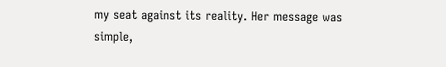my seat against its reality. Her message was simple,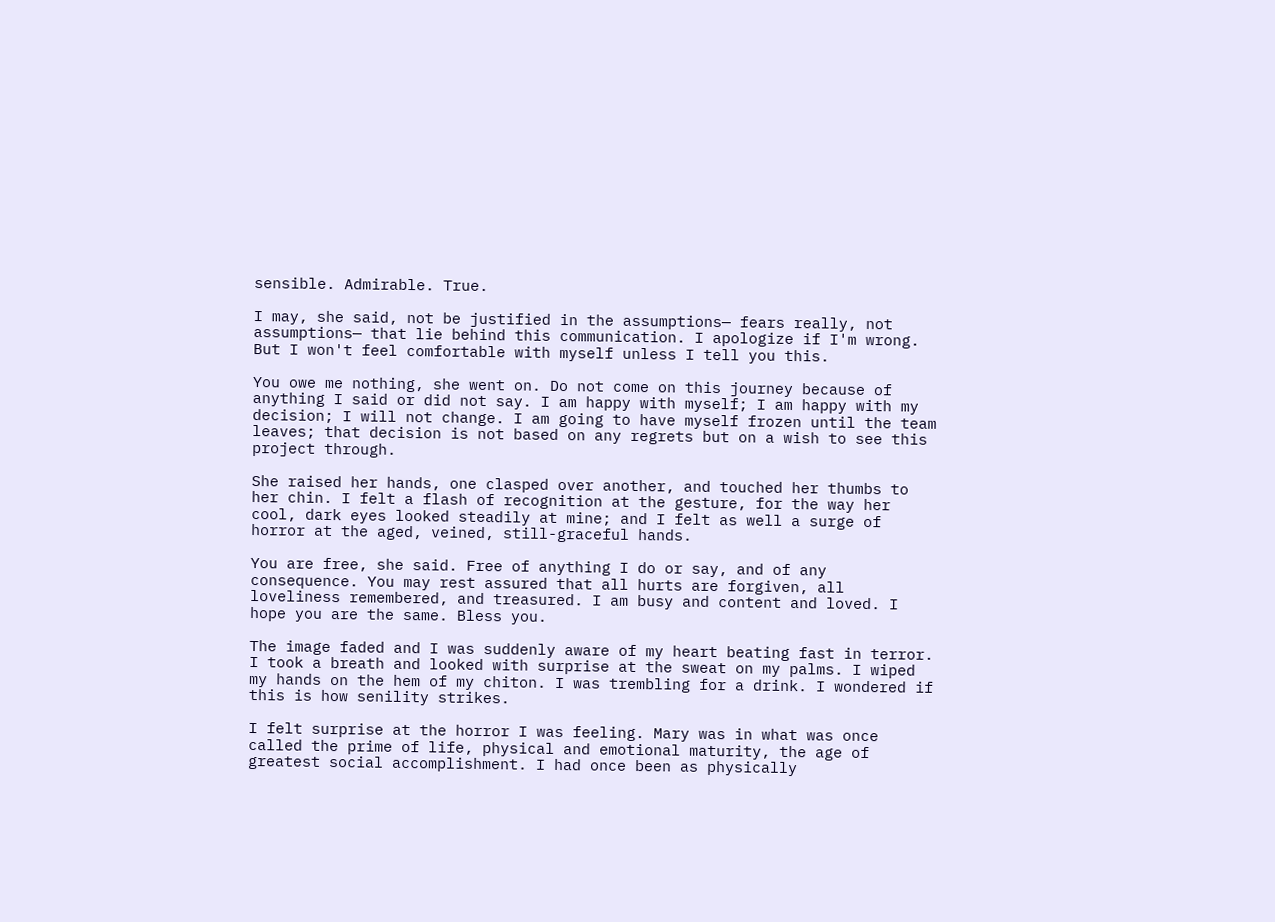sensible. Admirable. True.

I may, she said, not be justified in the assumptions— fears really, not assumptions— that lie behind this communication. I apologize if I'm wrong. But I won't feel comfortable with myself unless I tell you this.

You owe me nothing, she went on. Do not come on this journey because of anything I said or did not say. I am happy with myself; I am happy with my decision; I will not change. I am going to have myself frozen until the team leaves; that decision is not based on any regrets but on a wish to see this project through.

She raised her hands, one clasped over another, and touched her thumbs to her chin. I felt a flash of recognition at the gesture, for the way her cool, dark eyes looked steadily at mine; and I felt as well a surge of horror at the aged, veined, still-graceful hands.

You are free, she said. Free of anything I do or say, and of any consequence. You may rest assured that all hurts are forgiven, all loveliness remembered, and treasured. I am busy and content and loved. I hope you are the same. Bless you.

The image faded and I was suddenly aware of my heart beating fast in terror. I took a breath and looked with surprise at the sweat on my palms. I wiped my hands on the hem of my chiton. I was trembling for a drink. I wondered if this is how senility strikes.

I felt surprise at the horror I was feeling. Mary was in what was once called the prime of life, physical and emotional maturity, the age of greatest social accomplishment. I had once been as physically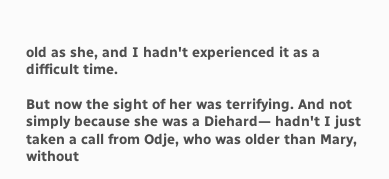old as she, and I hadn't experienced it as a difficult time.

But now the sight of her was terrifying. And not simply because she was a Diehard— hadn't I just taken a call from Odje, who was older than Mary, without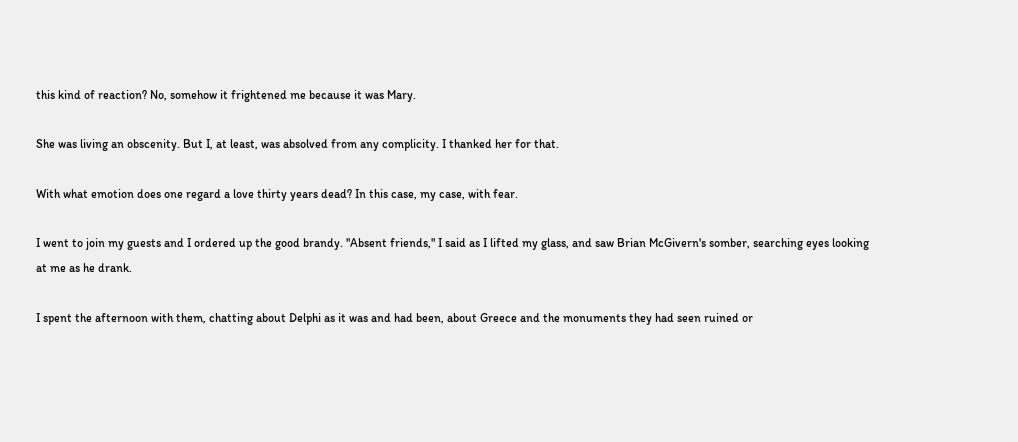this kind of reaction? No, somehow it frightened me because it was Mary.

She was living an obscenity. But I, at least, was absolved from any complicity. I thanked her for that.

With what emotion does one regard a love thirty years dead? In this case, my case, with fear.

I went to join my guests and I ordered up the good brandy. "Absent friends," I said as I lifted my glass, and saw Brian McGivern's somber, searching eyes looking at me as he drank.

I spent the afternoon with them, chatting about Delphi as it was and had been, about Greece and the monuments they had seen ruined or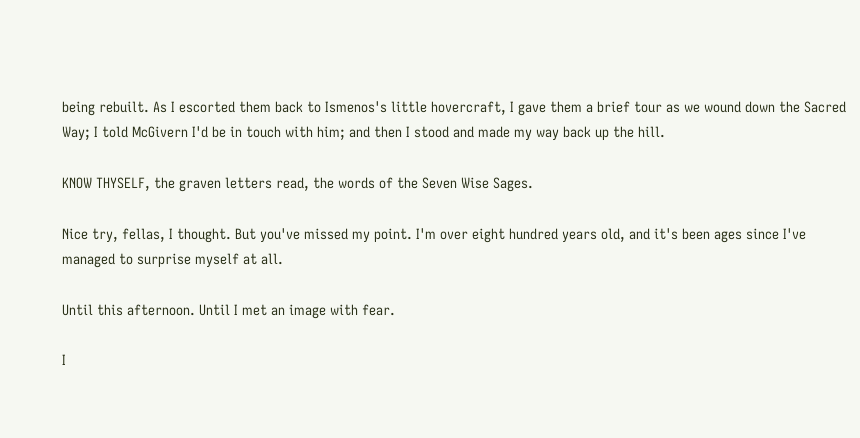being rebuilt. As I escorted them back to Ismenos's little hovercraft, I gave them a brief tour as we wound down the Sacred Way; I told McGivern I'd be in touch with him; and then I stood and made my way back up the hill.

KNOW THYSELF, the graven letters read, the words of the Seven Wise Sages.

Nice try, fellas, I thought. But you've missed my point. I'm over eight hundred years old, and it's been ages since I've managed to surprise myself at all.

Until this afternoon. Until I met an image with fear.

I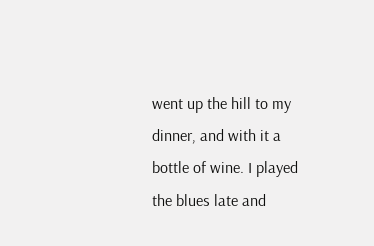went up the hill to my dinner, and with it a bottle of wine. I played the blues late and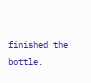finished the bottle.